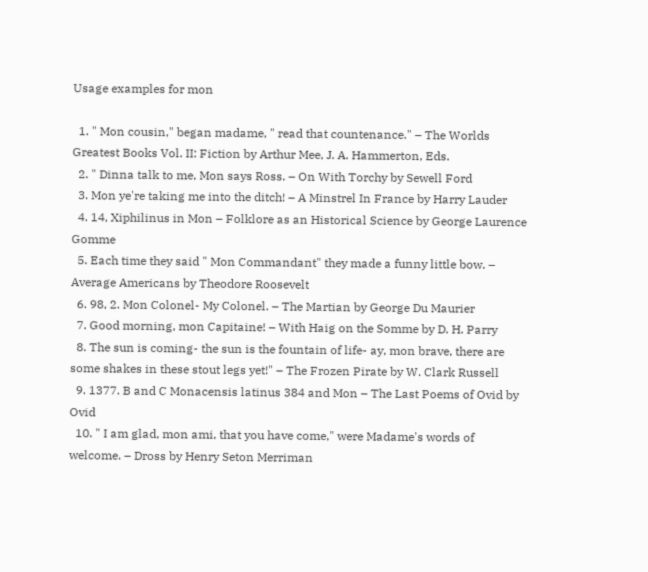Usage examples for mon

  1. " Mon cousin," began madame, " read that countenance." – The Worlds Greatest Books Vol. II: Fiction by Arthur Mee, J. A. Hammerton, Eds.
  2. " Dinna talk to me, Mon says Ross. – On With Torchy by Sewell Ford
  3. Mon ye're taking me into the ditch! – A Minstrel In France by Harry Lauder
  4. 14, Xiphilinus in Mon – Folklore as an Historical Science by George Laurence Gomme
  5. Each time they said " Mon Commandant" they made a funny little bow. – Average Americans by Theodore Roosevelt
  6. 98, 2. Mon Colonel- My Colonel. – The Martian by George Du Maurier
  7. Good morning, mon Capitaine! – With Haig on the Somme by D. H. Parry
  8. The sun is coming- the sun is the fountain of life- ay, mon brave, there are some shakes in these stout legs yet!" – The Frozen Pirate by W. Clark Russell
  9. 1377. B and C Monacensis latinus 384 and Mon – The Last Poems of Ovid by Ovid
  10. " I am glad, mon ami, that you have come," were Madame's words of welcome. – Dross by Henry Seton Merriman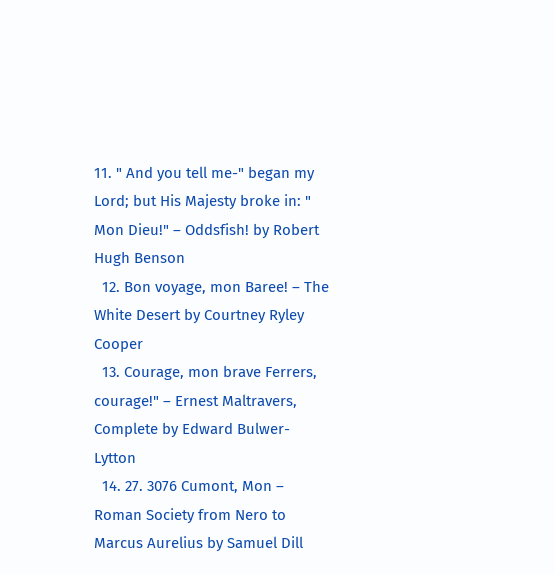11. " And you tell me-" began my Lord; but His Majesty broke in: " Mon Dieu!" – Oddsfish! by Robert Hugh Benson
  12. Bon voyage, mon Baree! – The White Desert by Courtney Ryley Cooper
  13. Courage, mon brave Ferrers, courage!" – Ernest Maltravers, Complete by Edward Bulwer-Lytton
  14. 27. 3076 Cumont, Mon – Roman Society from Nero to Marcus Aurelius by Samuel Dill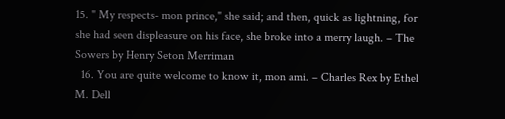15. " My respects- mon prince," she said; and then, quick as lightning, for she had seen displeasure on his face, she broke into a merry laugh. – The Sowers by Henry Seton Merriman
  16. You are quite welcome to know it, mon ami. – Charles Rex by Ethel M. Dell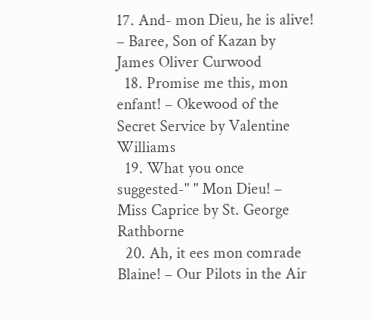17. And- mon Dieu, he is alive! – Baree, Son of Kazan by James Oliver Curwood
  18. Promise me this, mon enfant! – Okewood of the Secret Service by Valentine Williams
  19. What you once suggested-" " Mon Dieu! – Miss Caprice by St. George Rathborne
  20. Ah, it ees mon comrade Blaine! – Our Pilots in the Air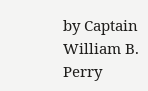by Captain William B. Perry